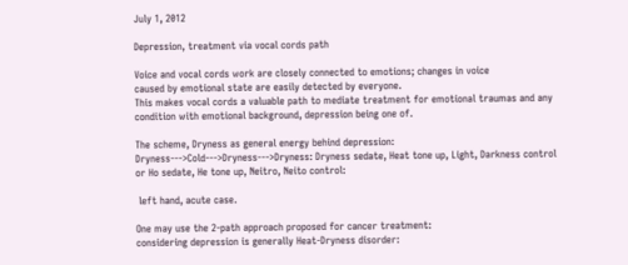July 1, 2012

Depression, treatment via vocal cords path

Voice and vocal cords work are closely connected to emotions; changes in voice
caused by emotional state are easily detected by everyone.
This makes vocal cords a valuable path to mediate treatment for emotional traumas and any
condition with emotional background, depression being one of.

The scheme, Dryness as general energy behind depression:
Dryness--->Cold--->Dryness--->Dryness: Dryness sedate, Heat tone up, Light, Darkness control
or Ho sedate, He tone up, Neitro, Neito control:

 left hand, acute case.

One may use the 2-path approach proposed for cancer treatment:
considering depression is generally Heat-Dryness disorder: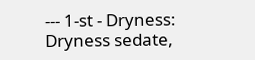--- 1-st - Dryness: Dryness sedate,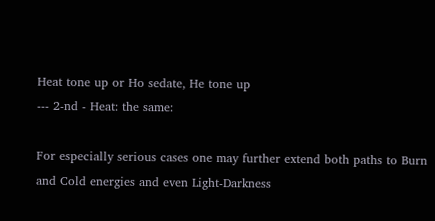Heat tone up or Ho sedate, He tone up
--- 2-nd - Heat: the same:

For especially serious cases one may further extend both paths to Burn and Cold energies and even Light-Darkness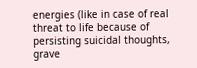energies (like in case of real threat to life because of persisting suicidal thoughts, grave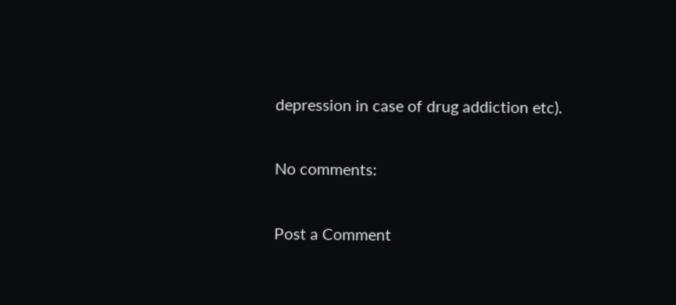depression in case of drug addiction etc).

No comments:

Post a Comment